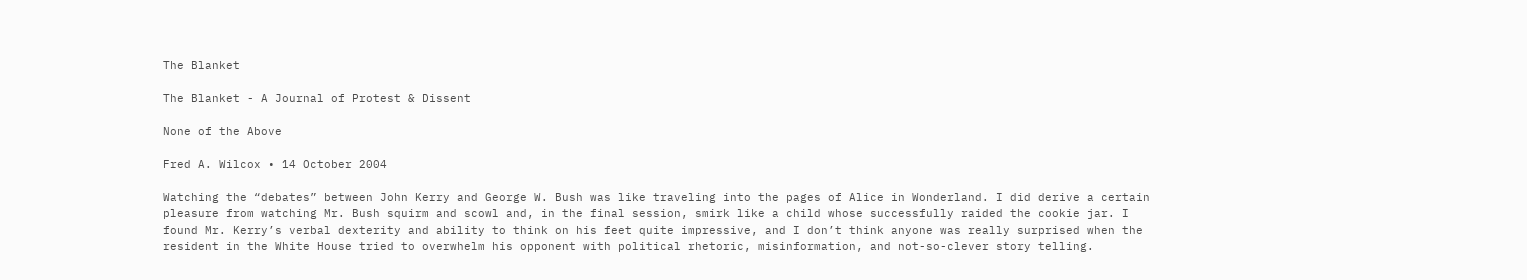The Blanket

The Blanket - A Journal of Protest & Dissent

None of the Above

Fred A. Wilcox • 14 October 2004

Watching the “debates” between John Kerry and George W. Bush was like traveling into the pages of Alice in Wonderland. I did derive a certain pleasure from watching Mr. Bush squirm and scowl and, in the final session, smirk like a child whose successfully raided the cookie jar. I found Mr. Kerry’s verbal dexterity and ability to think on his feet quite impressive, and I don’t think anyone was really surprised when the resident in the White House tried to overwhelm his opponent with political rhetoric, misinformation, and not-so-clever story telling.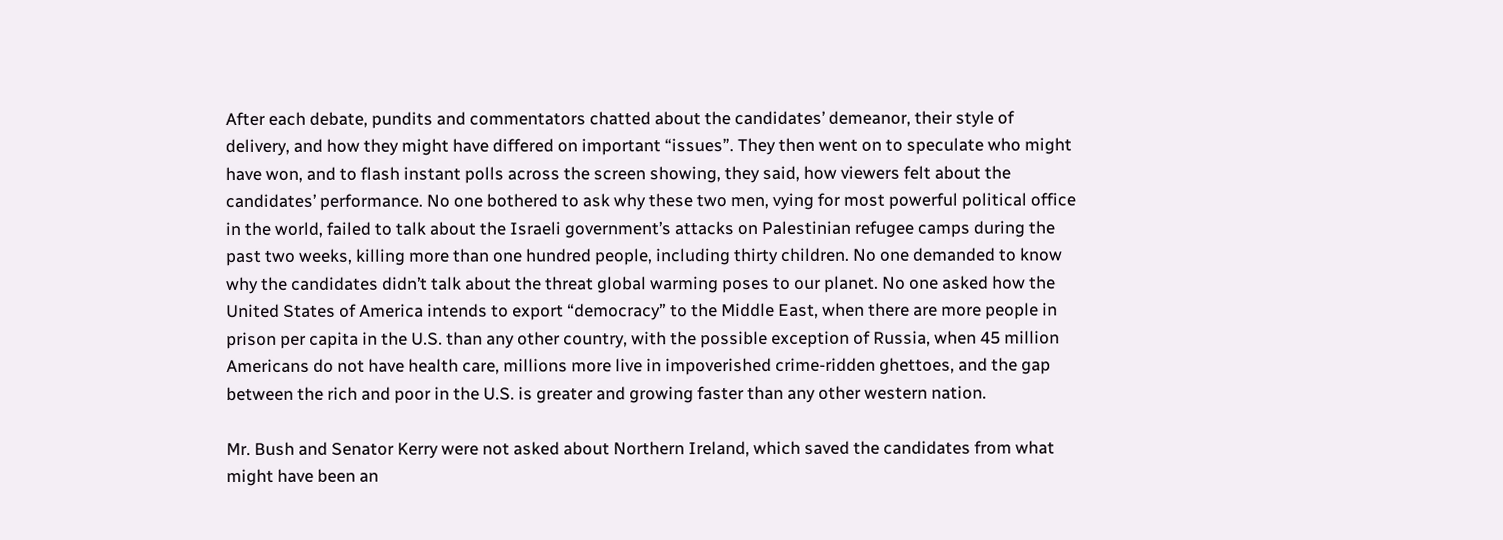After each debate, pundits and commentators chatted about the candidates’ demeanor, their style of delivery, and how they might have differed on important “issues”. They then went on to speculate who might have won, and to flash instant polls across the screen showing, they said, how viewers felt about the candidates’ performance. No one bothered to ask why these two men, vying for most powerful political office in the world, failed to talk about the Israeli government’s attacks on Palestinian refugee camps during the past two weeks, killing more than one hundred people, including thirty children. No one demanded to know why the candidates didn’t talk about the threat global warming poses to our planet. No one asked how the United States of America intends to export “democracy” to the Middle East, when there are more people in prison per capita in the U.S. than any other country, with the possible exception of Russia, when 45 million Americans do not have health care, millions more live in impoverished crime-ridden ghettoes, and the gap between the rich and poor in the U.S. is greater and growing faster than any other western nation.

Mr. Bush and Senator Kerry were not asked about Northern Ireland, which saved the candidates from what might have been an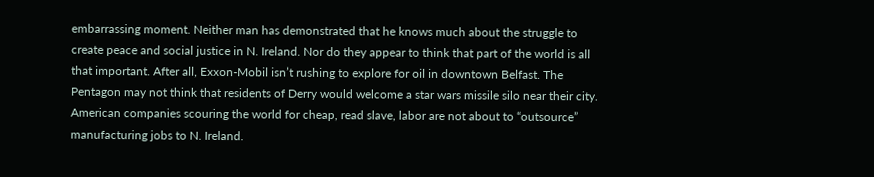embarrassing moment. Neither man has demonstrated that he knows much about the struggle to create peace and social justice in N. Ireland. Nor do they appear to think that part of the world is all that important. After all, Exxon-Mobil isn’t rushing to explore for oil in downtown Belfast. The Pentagon may not think that residents of Derry would welcome a star wars missile silo near their city. American companies scouring the world for cheap, read slave, labor are not about to “outsource” manufacturing jobs to N. Ireland.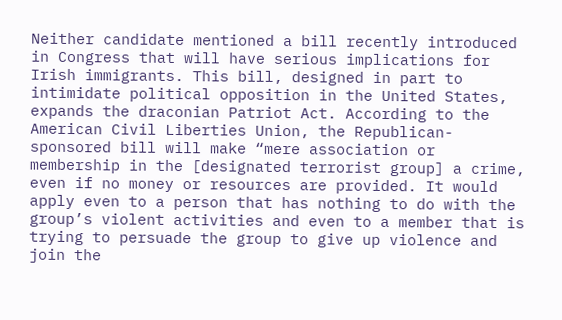Neither candidate mentioned a bill recently introduced in Congress that will have serious implications for Irish immigrants. This bill, designed in part to intimidate political opposition in the United States, expands the draconian Patriot Act. According to the American Civil Liberties Union, the Republican-sponsored bill will make “mere association or membership in the [designated terrorist group] a crime, even if no money or resources are provided. It would apply even to a person that has nothing to do with the group’s violent activities and even to a member that is trying to persuade the group to give up violence and join the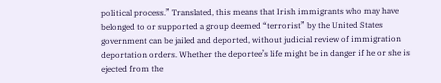political process.” Translated, this means that Irish immigrants who may have belonged to or supported a group deemed “terrorist” by the United States government can be jailed and deported, without judicial review of immigration deportation orders. Whether the deportee’s life might be in danger if he or she is ejected from the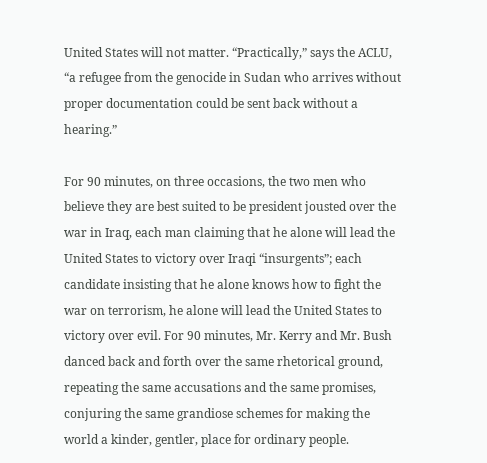United States will not matter. “Practically,” says the ACLU, “a refugee from the genocide in Sudan who arrives without proper documentation could be sent back without a hearing.”

For 90 minutes, on three occasions, the two men who believe they are best suited to be president jousted over the war in Iraq, each man claiming that he alone will lead the United States to victory over Iraqi “insurgents”; each candidate insisting that he alone knows how to fight the war on terrorism, he alone will lead the United States to victory over evil. For 90 minutes, Mr. Kerry and Mr. Bush danced back and forth over the same rhetorical ground, repeating the same accusations and the same promises, conjuring the same grandiose schemes for making the world a kinder, gentler, place for ordinary people.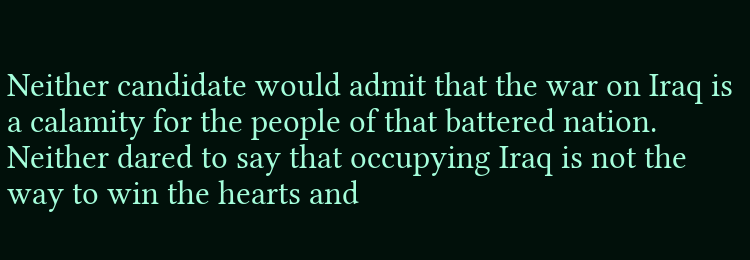Neither candidate would admit that the war on Iraq is a calamity for the people of that battered nation. Neither dared to say that occupying Iraq is not the way to win the hearts and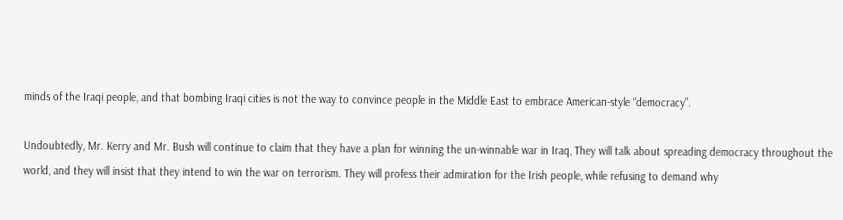minds of the Iraqi people, and that bombing Iraqi cities is not the way to convince people in the Middle East to embrace American-style “democracy”.

Undoubtedly, Mr. Kerry and Mr. Bush will continue to claim that they have a plan for winning the un-winnable war in Iraq, They will talk about spreading democracy throughout the world, and they will insist that they intend to win the war on terrorism. They will profess their admiration for the Irish people, while refusing to demand why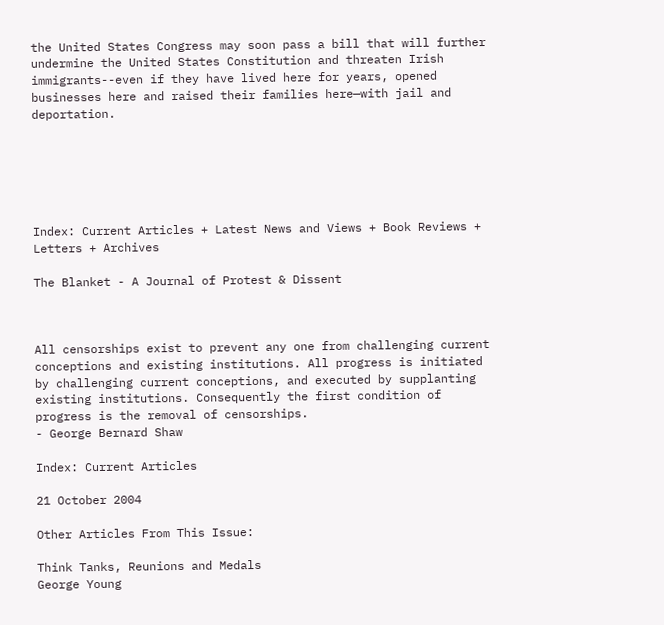the United States Congress may soon pass a bill that will further undermine the United States Constitution and threaten Irish immigrants--even if they have lived here for years, opened businesses here and raised their families here—with jail and deportation.






Index: Current Articles + Latest News and Views + Book Reviews + Letters + Archives

The Blanket - A Journal of Protest & Dissent



All censorships exist to prevent any one from challenging current conceptions and existing institutions. All progress is initiated by challenging current conceptions, and executed by supplanting existing institutions. Consequently the first condition of progress is the removal of censorships.
- George Bernard Shaw

Index: Current Articles

21 October 2004

Other Articles From This Issue:

Think Tanks, Reunions and Medals
George Young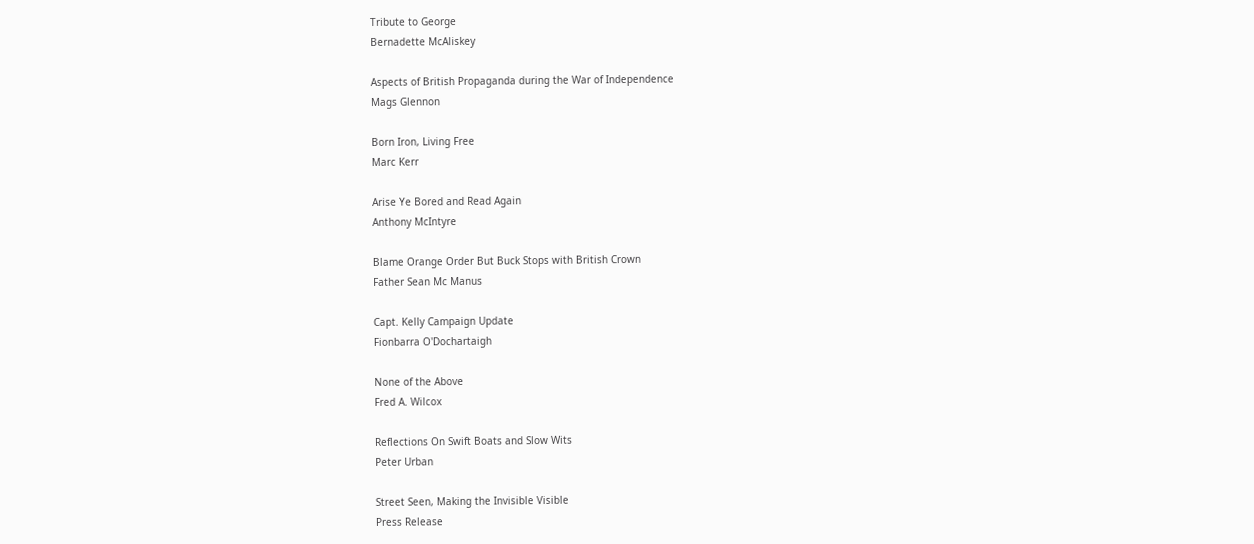Tribute to George
Bernadette McAliskey

Aspects of British Propaganda during the War of Independence
Mags Glennon

Born Iron, Living Free
Marc Kerr

Arise Ye Bored and Read Again
Anthony McIntyre

Blame Orange Order But Buck Stops with British Crown
Father Sean Mc Manus

Capt. Kelly Campaign Update
Fionbarra O'Dochartaigh

None of the Above
Fred A. Wilcox

Reflections On Swift Boats and Slow Wits
Peter Urban

Street Seen, Making the Invisible Visible
Press Release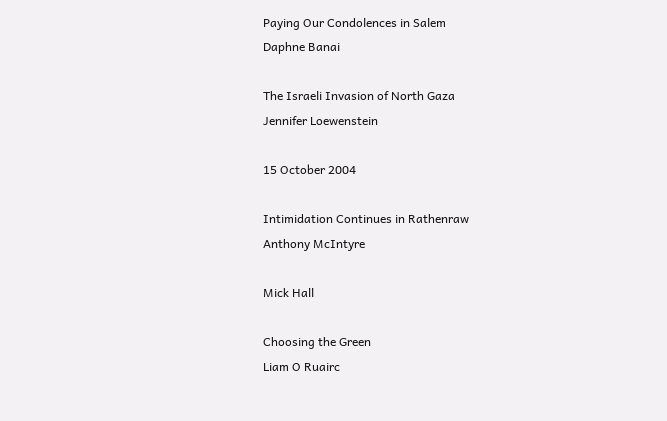Paying Our Condolences in Salem
Daphne Banai

The Israeli Invasion of North Gaza
Jennifer Loewenstein

15 October 2004

Intimidation Continues in Rathenraw
Anthony McIntyre

Mick Hall

Choosing the Green
Liam O Ruairc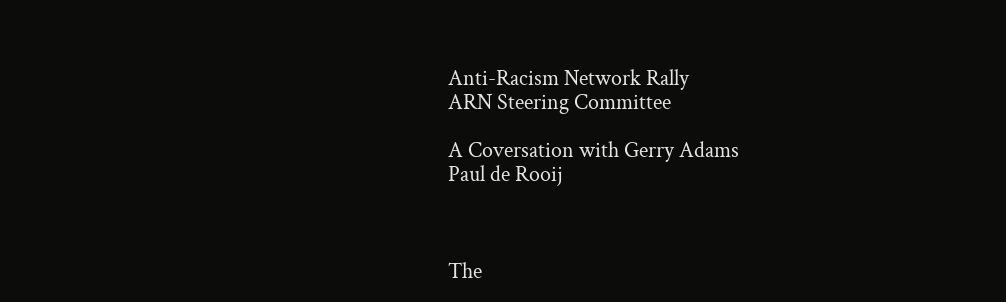Anti-Racism Network Rally
ARN Steering Committee

A Coversation with Gerry Adams
Paul de Rooij



The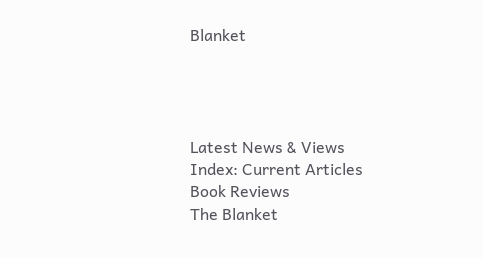Blanket




Latest News & Views
Index: Current Articles
Book Reviews
The Blanket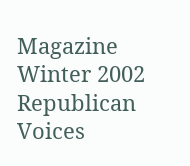Magazine Winter 2002
Republican Voices